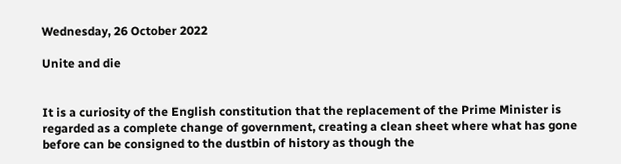Wednesday, 26 October 2022

Unite and die


It is a curiosity of the English constitution that the replacement of the Prime Minister is regarded as a complete change of government, creating a clean sheet where what has gone before can be consigned to the dustbin of history as though the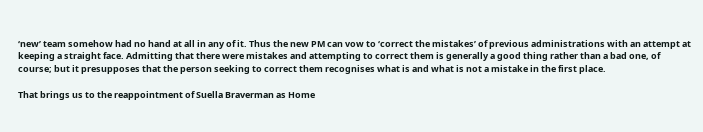‘new’ team somehow had no hand at all in any of it. Thus the new PM can vow to ‘correct the mistakes’ of previous administrations with an attempt at keeping a straight face. Admitting that there were mistakes and attempting to correct them is generally a good thing rather than a bad one, of course; but it presupposes that the person seeking to correct them recognises what is and what is not a mistake in the first place.

That brings us to the reappointment of Suella Braverman as Home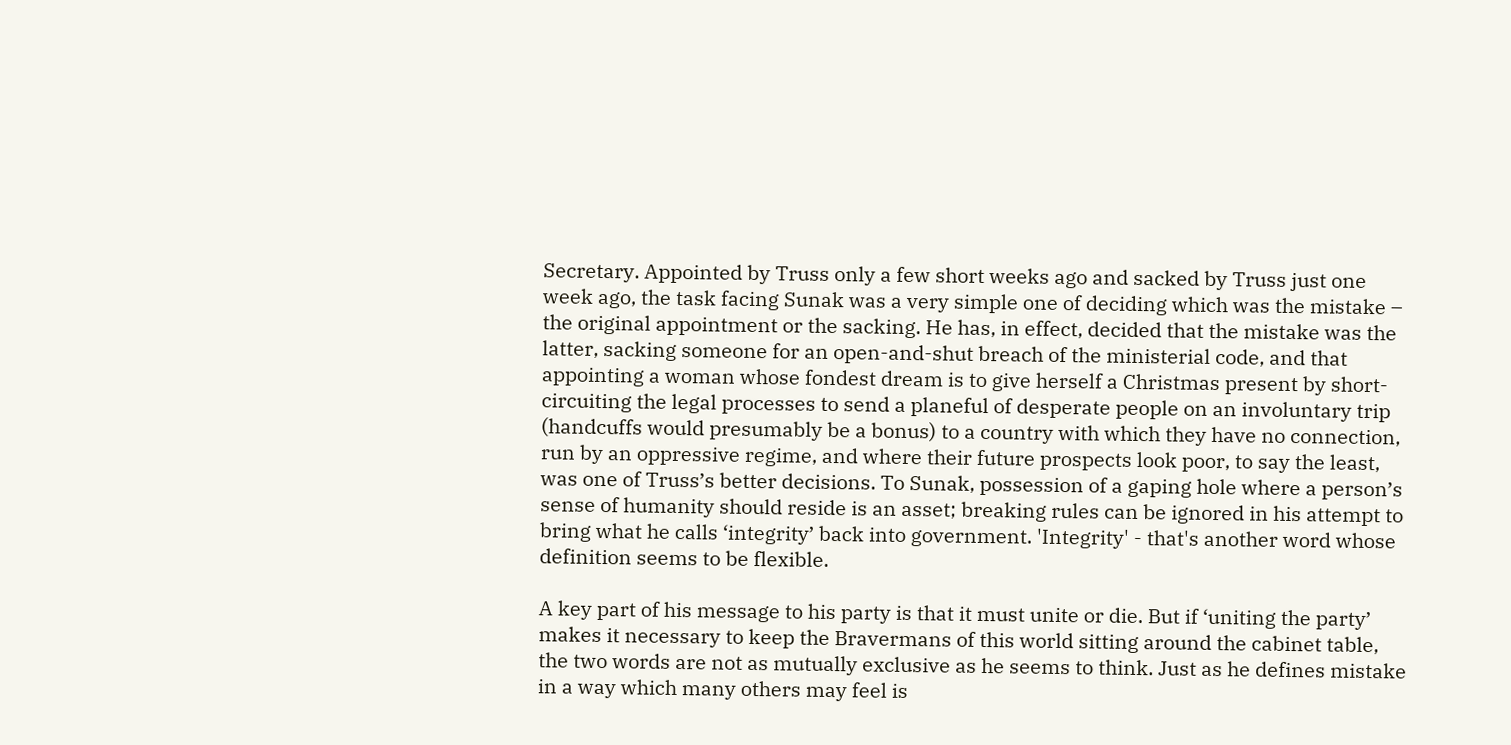Secretary. Appointed by Truss only a few short weeks ago and sacked by Truss just one week ago, the task facing Sunak was a very simple one of deciding which was the mistake – the original appointment or the sacking. He has, in effect, decided that the mistake was the latter, sacking someone for an open-and-shut breach of the ministerial code, and that appointing a woman whose fondest dream is to give herself a Christmas present by short-circuiting the legal processes to send a planeful of desperate people on an involuntary trip (handcuffs would presumably be a bonus) to a country with which they have no connection, run by an oppressive regime, and where their future prospects look poor, to say the least, was one of Truss’s better decisions. To Sunak, possession of a gaping hole where a person’s sense of humanity should reside is an asset; breaking rules can be ignored in his attempt to bring what he calls ‘integrity’ back into government. 'Integrity' - that's another word whose definition seems to be flexible.

A key part of his message to his party is that it must unite or die. But if ‘uniting the party’ makes it necessary to keep the Bravermans of this world sitting around the cabinet table, the two words are not as mutually exclusive as he seems to think. Just as he defines mistake in a way which many others may feel is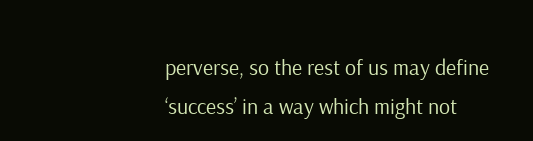perverse, so the rest of us may define ‘success’ in a way which might not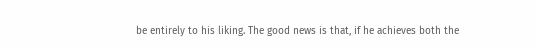be entirely to his liking. The good news is that, if he achieves both the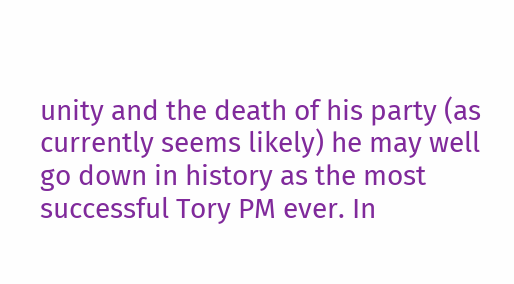unity and the death of his party (as currently seems likely) he may well go down in history as the most successful Tory PM ever. In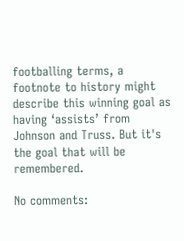footballing terms, a footnote to history might describe this winning goal as having ‘assists’ from Johnson and Truss. But it's the goal that will be remembered.

No comments: